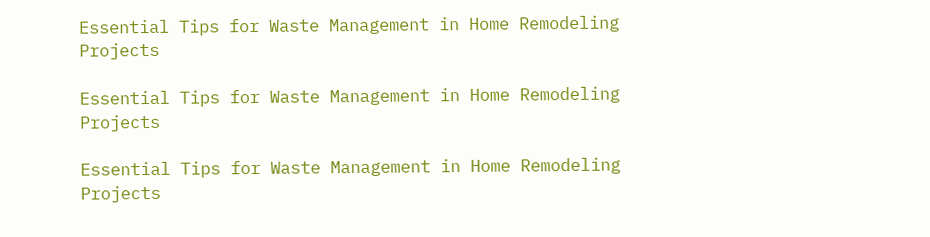Essential Tips for Waste Management in Home Remodeling Projects

Essential Tips for Waste Management in Home Remodeling Projects

Essential Tips for Waste Management in Home Remodeling Projects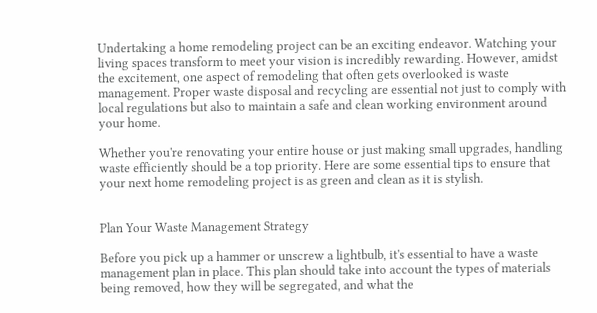Undertaking a home remodeling project can be an exciting endeavor. Watching your living spaces transform to meet your vision is incredibly rewarding. However, amidst the excitement, one aspect of remodeling that often gets overlooked is waste management. Proper waste disposal and recycling are essential not just to comply with local regulations but also to maintain a safe and clean working environment around your home.

Whether you're renovating your entire house or just making small upgrades, handling waste efficiently should be a top priority. Here are some essential tips to ensure that your next home remodeling project is as green and clean as it is stylish.


Plan Your Waste Management Strategy

Before you pick up a hammer or unscrew a lightbulb, it's essential to have a waste management plan in place. This plan should take into account the types of materials being removed, how they will be segregated, and what the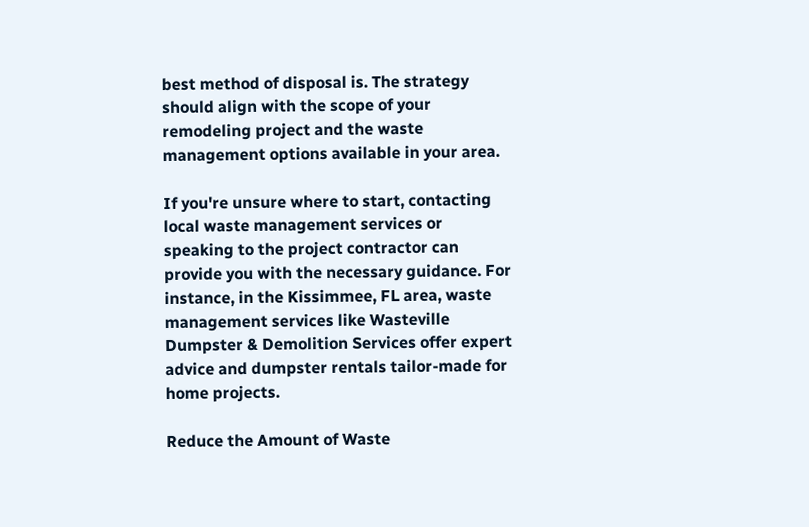best method of disposal is. The strategy should align with the scope of your remodeling project and the waste management options available in your area.

If you're unsure where to start, contacting local waste management services or speaking to the project contractor can provide you with the necessary guidance. For instance, in the Kissimmee, FL area, waste management services like Wasteville Dumpster & Demolition Services offer expert advice and dumpster rentals tailor-made for home projects.

Reduce the Amount of Waste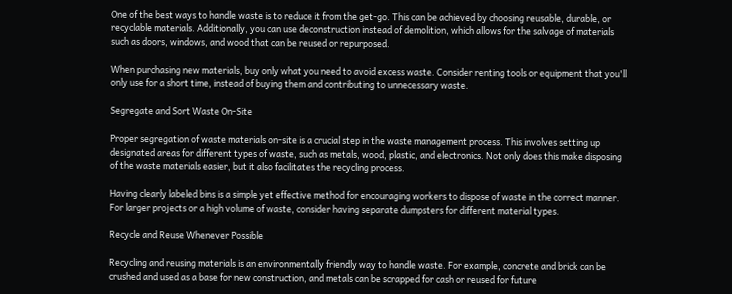One of the best ways to handle waste is to reduce it from the get-go. This can be achieved by choosing reusable, durable, or recyclable materials. Additionally, you can use deconstruction instead of demolition, which allows for the salvage of materials such as doors, windows, and wood that can be reused or repurposed.

When purchasing new materials, buy only what you need to avoid excess waste. Consider renting tools or equipment that you'll only use for a short time, instead of buying them and contributing to unnecessary waste.

Segregate and Sort Waste On-Site

Proper segregation of waste materials on-site is a crucial step in the waste management process. This involves setting up designated areas for different types of waste, such as metals, wood, plastic, and electronics. Not only does this make disposing of the waste materials easier, but it also facilitates the recycling process.

Having clearly labeled bins is a simple yet effective method for encouraging workers to dispose of waste in the correct manner. For larger projects or a high volume of waste, consider having separate dumpsters for different material types.

Recycle and Reuse Whenever Possible

Recycling and reusing materials is an environmentally friendly way to handle waste. For example, concrete and brick can be crushed and used as a base for new construction, and metals can be scrapped for cash or reused for future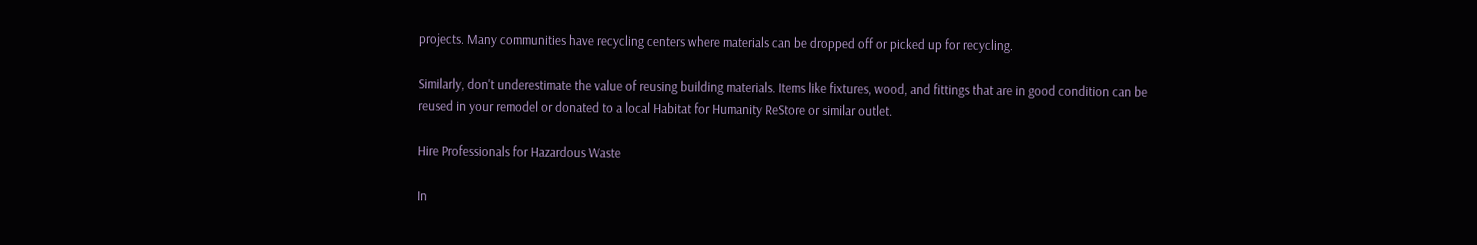projects. Many communities have recycling centers where materials can be dropped off or picked up for recycling.

Similarly, don't underestimate the value of reusing building materials. Items like fixtures, wood, and fittings that are in good condition can be reused in your remodel or donated to a local Habitat for Humanity ReStore or similar outlet.

Hire Professionals for Hazardous Waste

In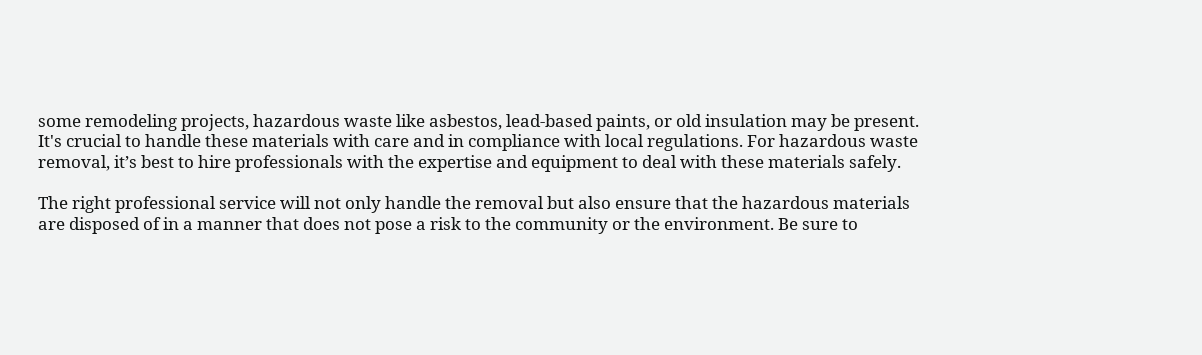some remodeling projects, hazardous waste like asbestos, lead-based paints, or old insulation may be present. It's crucial to handle these materials with care and in compliance with local regulations. For hazardous waste removal, it’s best to hire professionals with the expertise and equipment to deal with these materials safely.

The right professional service will not only handle the removal but also ensure that the hazardous materials are disposed of in a manner that does not pose a risk to the community or the environment. Be sure to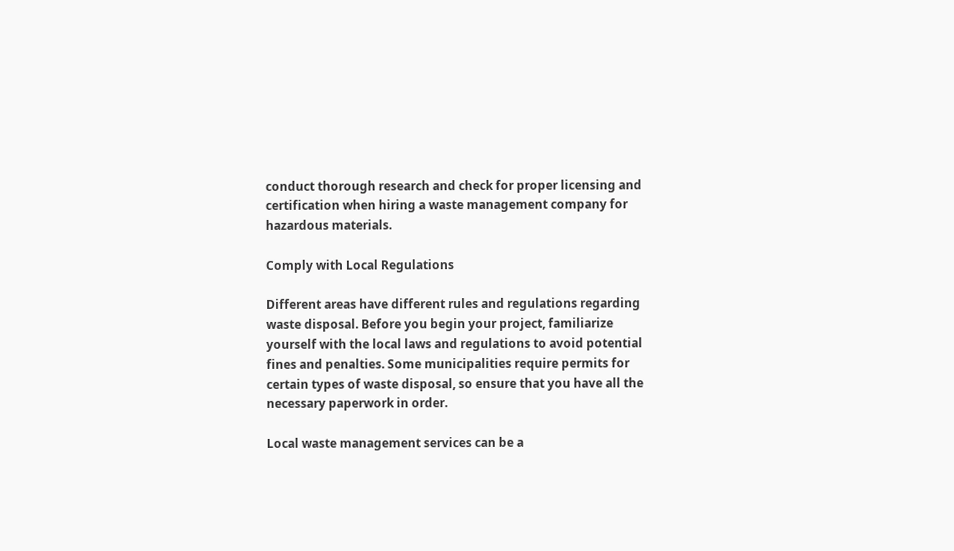conduct thorough research and check for proper licensing and certification when hiring a waste management company for hazardous materials.

Comply with Local Regulations

Different areas have different rules and regulations regarding waste disposal. Before you begin your project, familiarize yourself with the local laws and regulations to avoid potential fines and penalties. Some municipalities require permits for certain types of waste disposal, so ensure that you have all the necessary paperwork in order.

Local waste management services can be a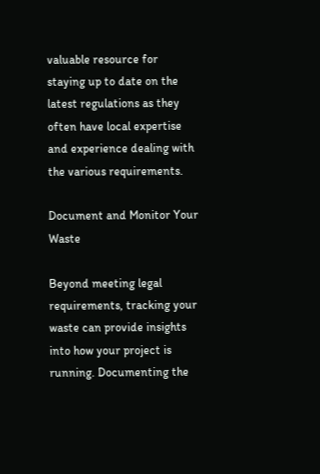valuable resource for staying up to date on the latest regulations as they often have local expertise and experience dealing with the various requirements.

Document and Monitor Your Waste

Beyond meeting legal requirements, tracking your waste can provide insights into how your project is running. Documenting the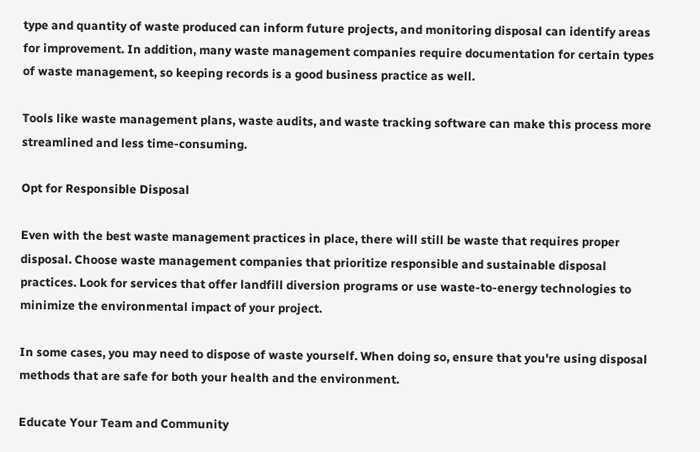type and quantity of waste produced can inform future projects, and monitoring disposal can identify areas for improvement. In addition, many waste management companies require documentation for certain types of waste management, so keeping records is a good business practice as well.

Tools like waste management plans, waste audits, and waste tracking software can make this process more streamlined and less time-consuming.

Opt for Responsible Disposal

Even with the best waste management practices in place, there will still be waste that requires proper disposal. Choose waste management companies that prioritize responsible and sustainable disposal practices. Look for services that offer landfill diversion programs or use waste-to-energy technologies to minimize the environmental impact of your project.

In some cases, you may need to dispose of waste yourself. When doing so, ensure that you're using disposal methods that are safe for both your health and the environment.

Educate Your Team and Community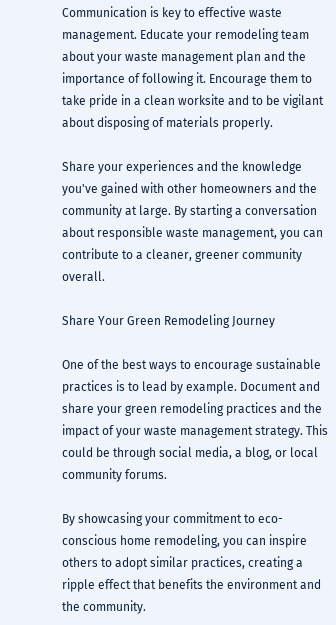Communication is key to effective waste management. Educate your remodeling team about your waste management plan and the importance of following it. Encourage them to take pride in a clean worksite and to be vigilant about disposing of materials properly.

Share your experiences and the knowledge you've gained with other homeowners and the community at large. By starting a conversation about responsible waste management, you can contribute to a cleaner, greener community overall.

Share Your Green Remodeling Journey

One of the best ways to encourage sustainable practices is to lead by example. Document and share your green remodeling practices and the impact of your waste management strategy. This could be through social media, a blog, or local community forums.

By showcasing your commitment to eco-conscious home remodeling, you can inspire others to adopt similar practices, creating a ripple effect that benefits the environment and the community.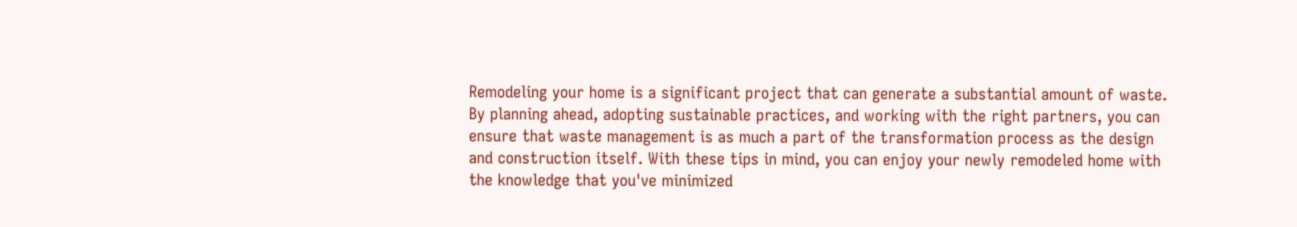Remodeling your home is a significant project that can generate a substantial amount of waste. By planning ahead, adopting sustainable practices, and working with the right partners, you can ensure that waste management is as much a part of the transformation process as the design and construction itself. With these tips in mind, you can enjoy your newly remodeled home with the knowledge that you've minimized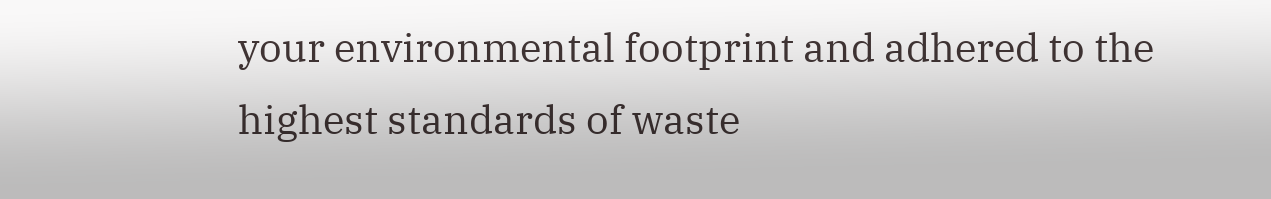your environmental footprint and adhered to the highest standards of waste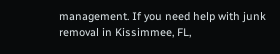management. If you need help with junk removal in Kissimmee, FL,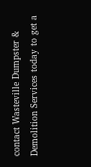contact Wasteville Dumpster & Demolition Services today to get a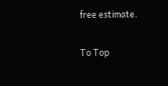free estimate.

To Top